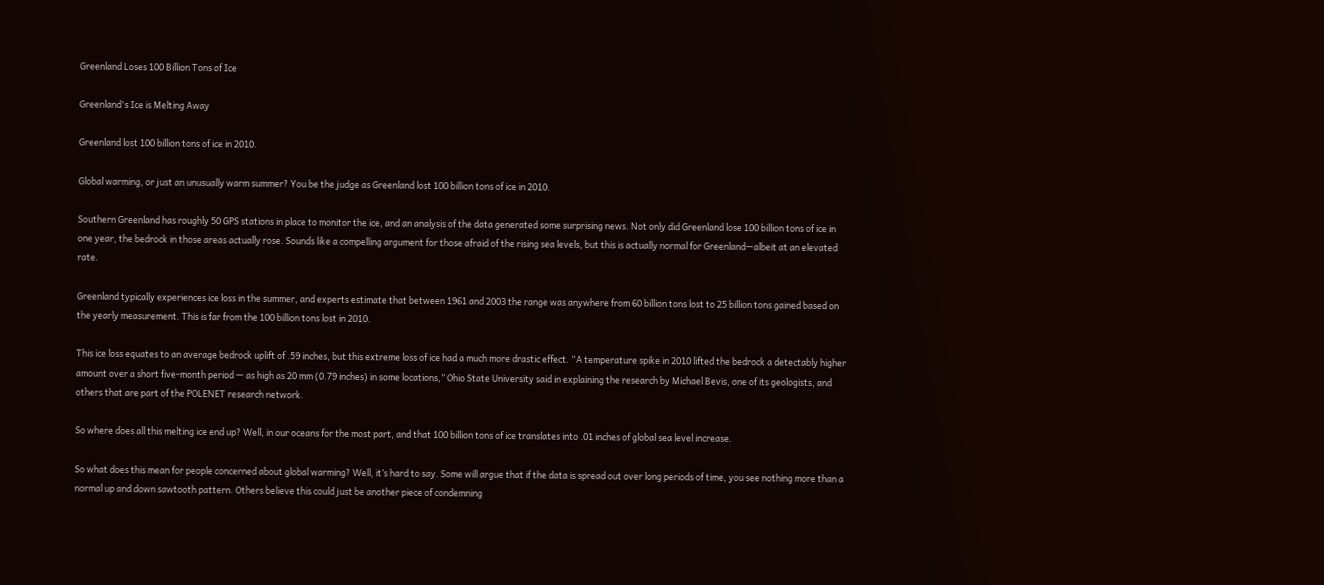Greenland Loses 100 Billion Tons of Ice

Greenland's Ice is Melting Away

Greenland lost 100 billion tons of ice in 2010.

Global warming, or just an unusually warm summer? You be the judge as Greenland lost 100 billion tons of ice in 2010.

Southern Greenland has roughly 50 GPS stations in place to monitor the ice, and an analysis of the data generated some surprising news. Not only did Greenland lose 100 billion tons of ice in one year, the bedrock in those areas actually rose. Sounds like a compelling argument for those afraid of the rising sea levels, but this is actually normal for Greenland—albeit at an elevated rate.

Greenland typically experiences ice loss in the summer, and experts estimate that between 1961 and 2003 the range was anywhere from 60 billion tons lost to 25 billion tons gained based on the yearly measurement. This is far from the 100 billion tons lost in 2010.

This ice loss equates to an average bedrock uplift of .59 inches, but this extreme loss of ice had a much more drastic effect. “A temperature spike in 2010 lifted the bedrock a detectably higher amount over a short five-month period — as high as 20 mm (0.79 inches) in some locations,” Ohio State University said in explaining the research by Michael Bevis, one of its geologists, and others that are part of the POLENET research network.

So where does all this melting ice end up? Well, in our oceans for the most part, and that 100 billion tons of ice translates into .01 inches of global sea level increase.

So what does this mean for people concerned about global warming? Well, it’s hard to say. Some will argue that if the data is spread out over long periods of time, you see nothing more than a normal up and down sawtooth pattern. Others believe this could just be another piece of condemning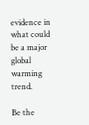evidence in what could be a major global warming trend.

Be the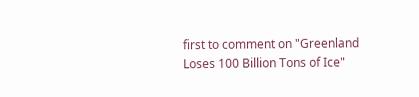first to comment on "Greenland Loses 100 Billion Tons of Ice"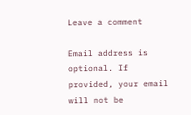Leave a comment

Email address is optional. If provided, your email will not be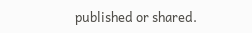published or shared.